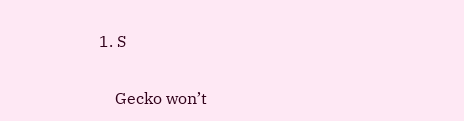1. S

    Gecko won’t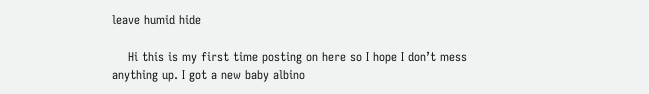leave humid hide

    Hi this is my first time posting on here so I hope I don’t mess anything up. I got a new baby albino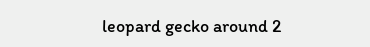leopard gecko around 2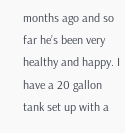months ago and so far he’s been very healthy and happy. I have a 20 gallon tank set up with a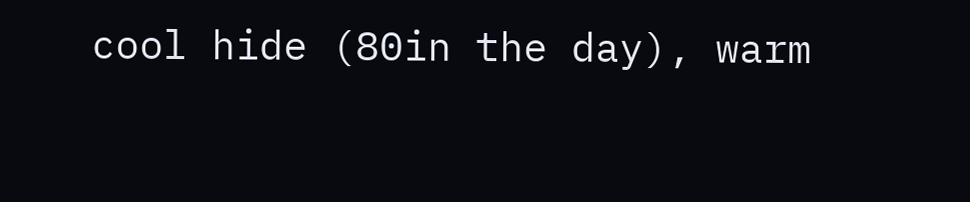cool hide (80in the day), warm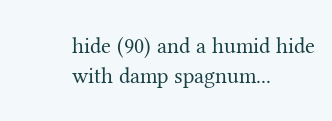hide (90) and a humid hide with damp spagnum...